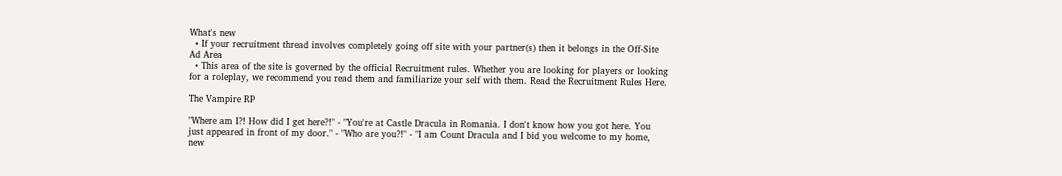What's new
  • If your recruitment thread involves completely going off site with your partner(s) then it belongs in the Off-Site Ad Area
  • This area of the site is governed by the official Recruitment rules. Whether you are looking for players or looking for a roleplay, we recommend you read them and familiarize your self with them. Read the Recruitment Rules Here.

The Vampire RP

"Where am I?! How did I get here?!" - "You're at Castle Dracula in Romania. I don't know how you got here. You just appeared in front of my door." - "Who are you?!" - "I am Count Dracula and I bid you welcome to my home, new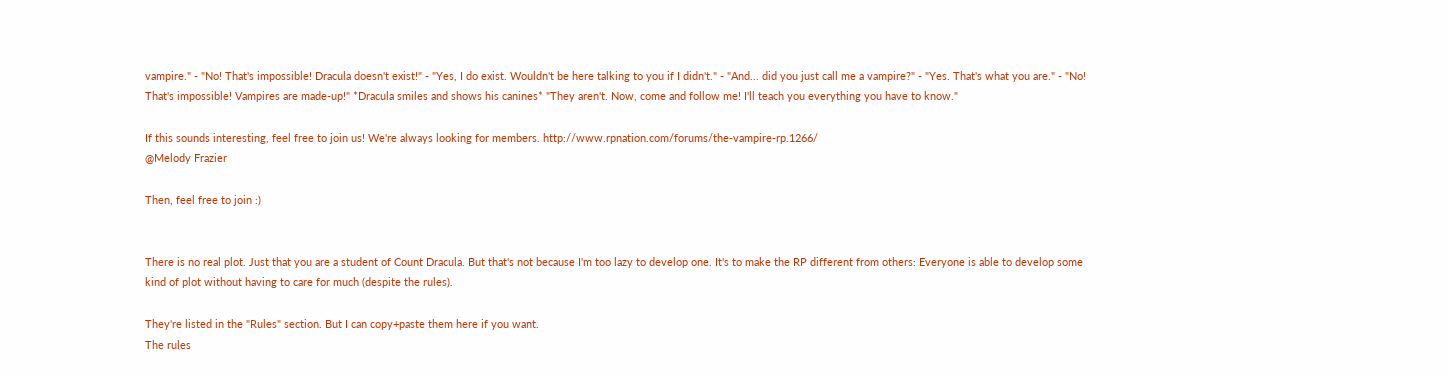vampire." - "No! That's impossible! Dracula doesn't exist!" - "Yes, I do exist. Wouldn't be here talking to you if I didn't." - "And... did you just call me a vampire?" - "Yes. That's what you are." - "No! That's impossible! Vampires are made-up!" *Dracula smiles and shows his canines* "They aren't. Now, come and follow me! I'll teach you everything you have to know."

If this sounds interesting, feel free to join us! We're always looking for members. http://www.rpnation.com/forums/the-vampire-rp.1266/
@Melody Frazier

Then, feel free to join :)


There is no real plot. Just that you are a student of Count Dracula. But that's not because I'm too lazy to develop one. It's to make the RP different from others: Everyone is able to develop some kind of plot without having to care for much (despite the rules).

They're listed in the "Rules" section. But I can copy+paste them here if you want.
The rules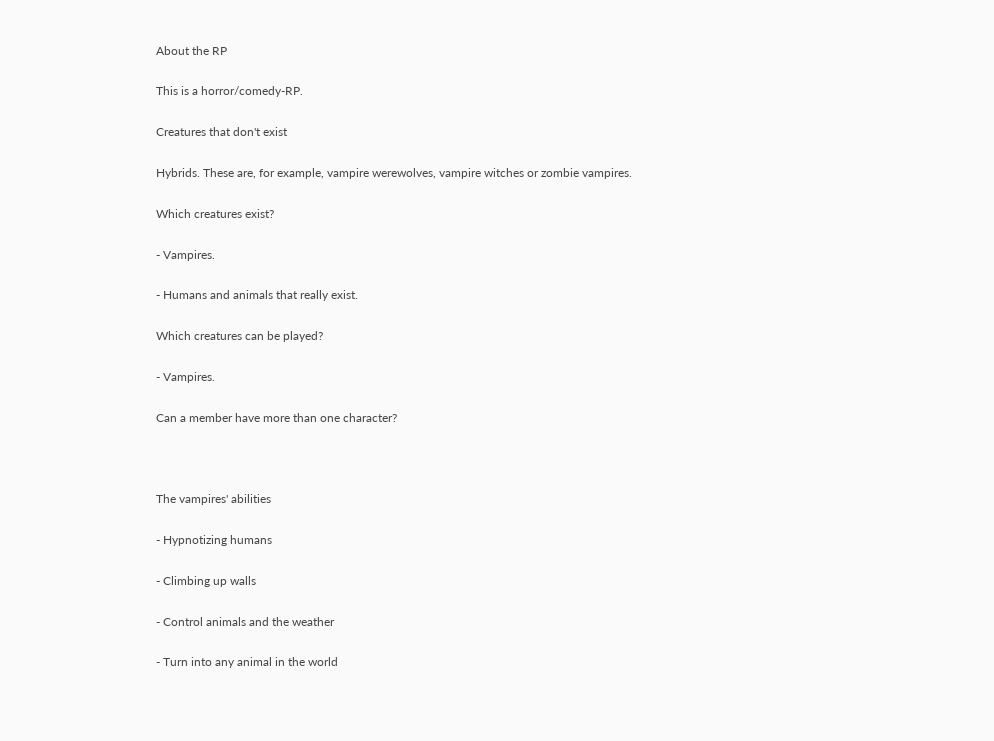About the RP

This is a horror/comedy-RP.

Creatures that don't exist

Hybrids. These are, for example, vampire werewolves, vampire witches or zombie vampires.

Which creatures exist?

- Vampires.

- Humans and animals that really exist.

Which creatures can be played?

- Vampires.

Can a member have more than one character?



The vampires' abilities

- Hypnotizing humans

- Climbing up walls

- Control animals and the weather

- Turn into any animal in the world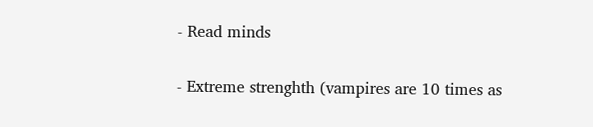- Read minds

- Extreme strenghth (vampires are 10 times as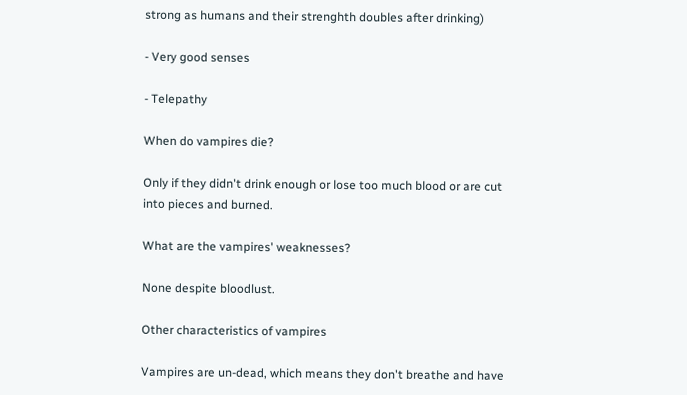strong as humans and their strenghth doubles after drinking)

- Very good senses

- Telepathy

When do vampires die?

Only if they didn't drink enough or lose too much blood or are cut into pieces and burned.

What are the vampires' weaknesses?

None despite bloodlust.

Other characteristics of vampires

Vampires are un-dead, which means they don't breathe and have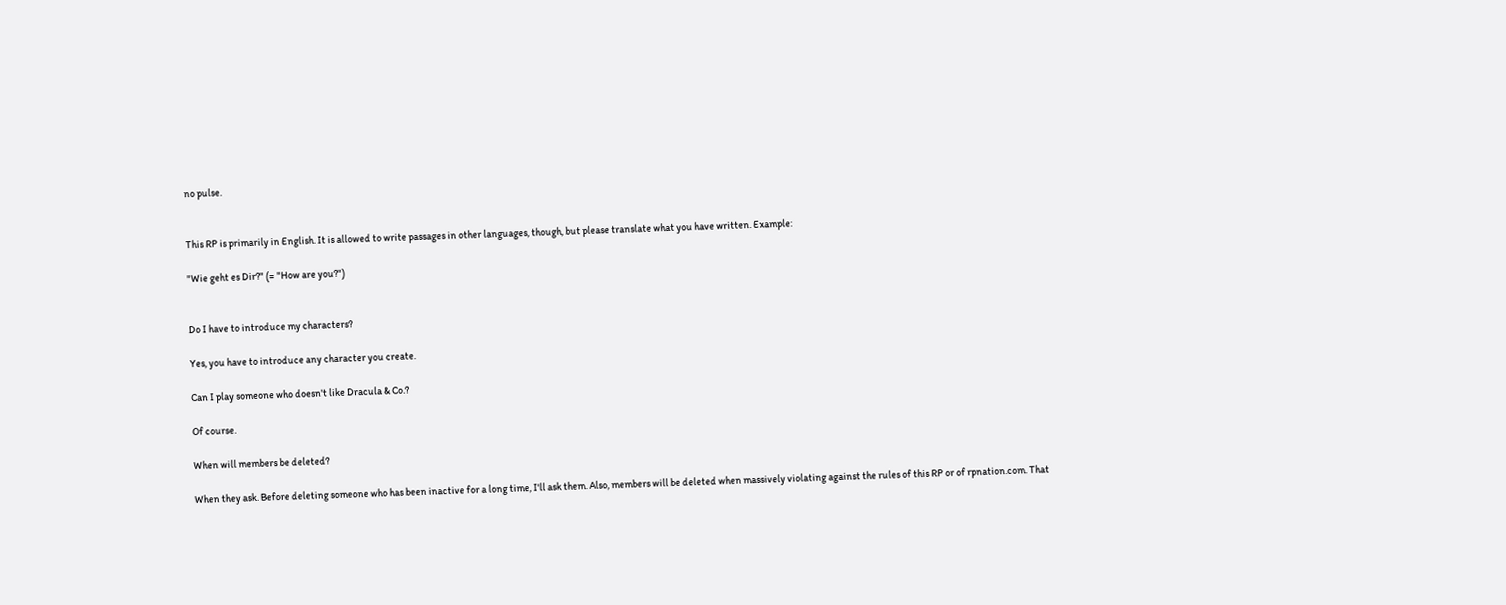no pulse.


This RP is primarily in English. It is allowed to write passages in other languages, though, but please translate what you have written. Example:

"Wie geht es Dir?" (= "How are you?")


Do I have to introduce my characters?

Yes, you have to introduce any character you create.

Can I play someone who doesn't like Dracula & Co.?

Of course.

When will members be deleted?

When they ask. Before deleting someone who has been inactive for a long time, I'll ask them. Also, members will be deleted when massively violating against the rules of this RP or of rpnation.com. That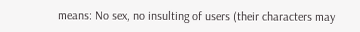means: No sex, no insulting of users (their characters may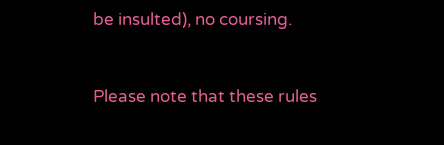be insulted), no coursing.


Please note that these rules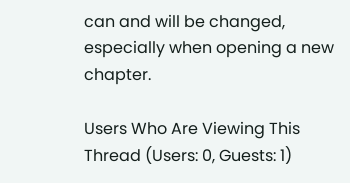can and will be changed, especially when opening a new chapter.

Users Who Are Viewing This Thread (Users: 0, Guests: 1)